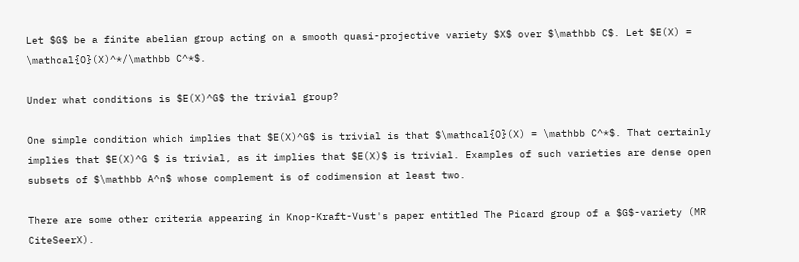Let $G$ be a finite abelian group acting on a smooth quasi-projective variety $X$ over $\mathbb C$. Let $E(X) = \mathcal{O}(X)^*/\mathbb C^*$.

Under what conditions is $E(X)^G$ the trivial group?

One simple condition which implies that $E(X)^G$ is trivial is that $\mathcal{O}(X) = \mathbb C^*$. That certainly implies that $E(X)^G $ is trivial, as it implies that $E(X)$ is trivial. Examples of such varieties are dense open subsets of $\mathbb A^n$ whose complement is of codimension at least two.

There are some other criteria appearing in Knop-Kraft-Vust's paper entitled The Picard group of a $G$-variety (MR CiteSeerX).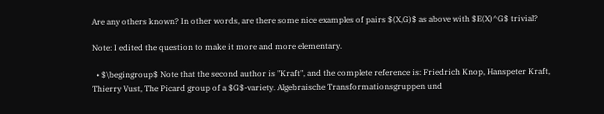Are any others known? In other words, are there some nice examples of pairs $(X,G)$ as above with $E(X)^G$ trivial?

Note: I edited the question to make it more and more elementary.

  • $\begingroup$ Note that the second author is "Kraft", and the complete reference is: Friedrich Knop, Hanspeter Kraft, Thierry Vust, The Picard group of a $G$-variety. Algebraische Transformationsgruppen und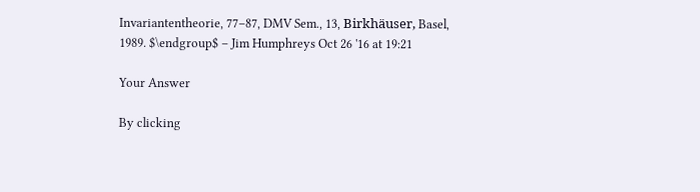Invariantentheorie, 77–87, DMV Sem., 13, Birkhäuser, Basel, 1989. $\endgroup$ – Jim Humphreys Oct 26 '16 at 19:21

Your Answer

By clicking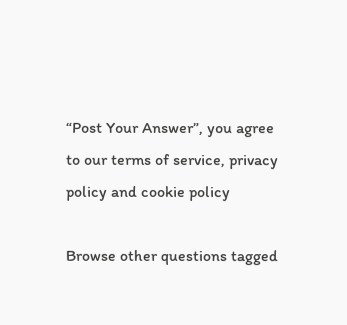“Post Your Answer”, you agree to our terms of service, privacy policy and cookie policy

Browse other questions tagged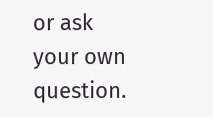or ask your own question.